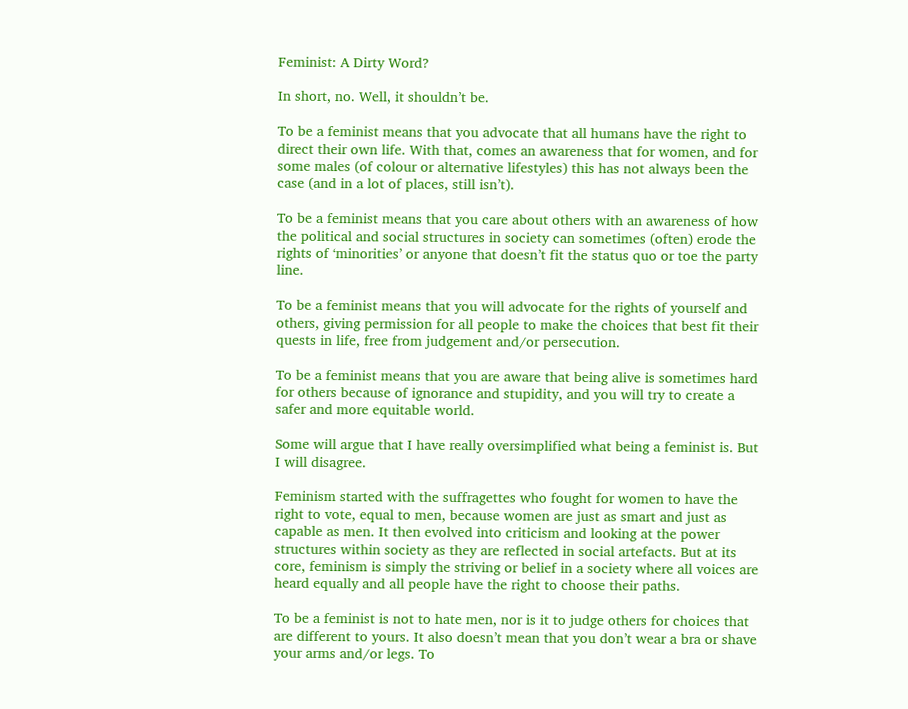Feminist: A Dirty Word?

In short, no. Well, it shouldn’t be.

To be a feminist means that you advocate that all humans have the right to direct their own life. With that, comes an awareness that for women, and for some males (of colour or alternative lifestyles) this has not always been the case (and in a lot of places, still isn’t).

To be a feminist means that you care about others with an awareness of how the political and social structures in society can sometimes (often) erode the rights of ‘minorities’ or anyone that doesn’t fit the status quo or toe the party line.

To be a feminist means that you will advocate for the rights of yourself and others, giving permission for all people to make the choices that best fit their quests in life, free from judgement and/or persecution.

To be a feminist means that you are aware that being alive is sometimes hard for others because of ignorance and stupidity, and you will try to create a safer and more equitable world.

Some will argue that I have really oversimplified what being a feminist is. But I will disagree.

Feminism started with the suffragettes who fought for women to have the right to vote, equal to men, because women are just as smart and just as capable as men. It then evolved into criticism and looking at the power structures within society as they are reflected in social artefacts. But at its core, feminism is simply the striving or belief in a society where all voices are heard equally and all people have the right to choose their paths.

To be a feminist is not to hate men, nor is it to judge others for choices that are different to yours. It also doesn’t mean that you don’t wear a bra or shave your arms and/or legs. To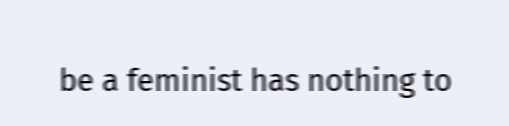be a feminist has nothing to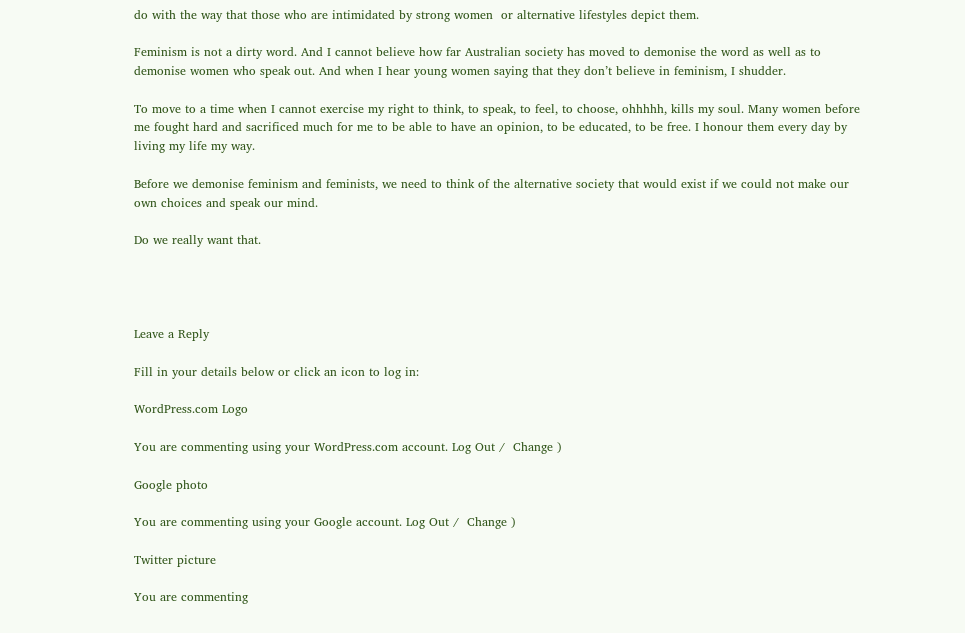do with the way that those who are intimidated by strong women  or alternative lifestyles depict them.

Feminism is not a dirty word. And I cannot believe how far Australian society has moved to demonise the word as well as to demonise women who speak out. And when I hear young women saying that they don’t believe in feminism, I shudder.

To move to a time when I cannot exercise my right to think, to speak, to feel, to choose, ohhhhh, kills my soul. Many women before me fought hard and sacrificed much for me to be able to have an opinion, to be educated, to be free. I honour them every day by living my life my way.

Before we demonise feminism and feminists, we need to think of the alternative society that would exist if we could not make our own choices and speak our mind.

Do we really want that.




Leave a Reply

Fill in your details below or click an icon to log in:

WordPress.com Logo

You are commenting using your WordPress.com account. Log Out /  Change )

Google photo

You are commenting using your Google account. Log Out /  Change )

Twitter picture

You are commenting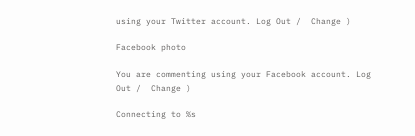using your Twitter account. Log Out /  Change )

Facebook photo

You are commenting using your Facebook account. Log Out /  Change )

Connecting to %s